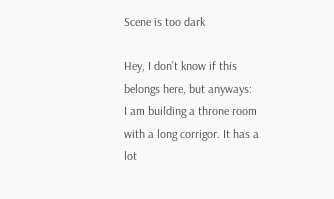Scene is too dark

Hey, I don’t know if this belongs here, but anyways:
I am building a throne room with a long corrigor. It has a lot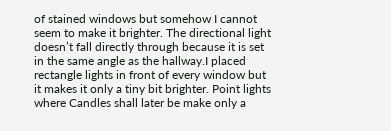of stained windows but somehow I cannot seem to make it brighter. The directional light doesn’t fall directly through because it is set in the same angle as the hallway.I placed rectangle lights in front of every window but it makes it only a tiny bit brighter. Point lights where Candles shall later be make only a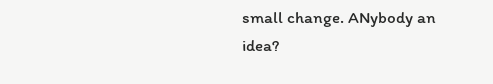small change. ANybody an idea?